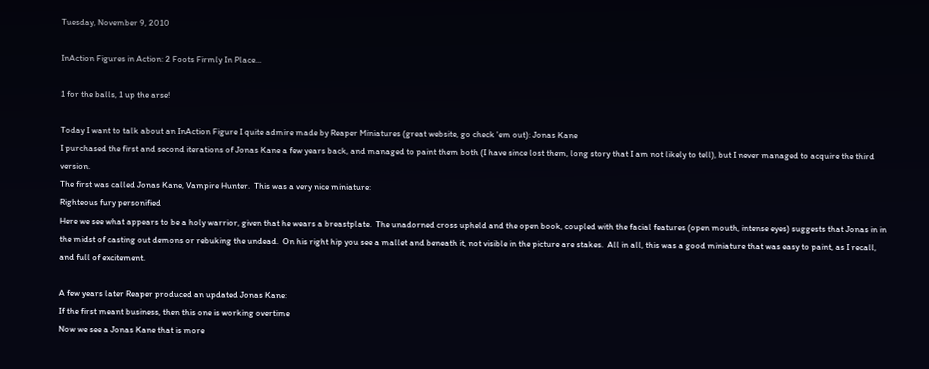Tuesday, November 9, 2010

InAction Figures in Action: 2 Foots Firmly In Place...

1 for the balls, 1 up the arse!

Today I want to talk about an InAction Figure I quite admire made by Reaper Miniatures (great website, go check 'em out): Jonas Kane
I purchased the first and second iterations of Jonas Kane a few years back, and managed to paint them both (I have since lost them, long story that I am not likely to tell), but I never managed to acquire the third version.
The first was called Jonas Kane, Vampire Hunter.  This was a very nice miniature:
Righteous fury personified
Here we see what appears to be a holy warrior, given that he wears a breastplate.  The unadorned cross upheld and the open book, coupled with the facial features (open mouth, intense eyes) suggests that Jonas in in the midst of casting out demons or rebuking the undead.  On his right hip you see a mallet and beneath it, not visible in the picture are stakes.  All in all, this was a good miniature that was easy to paint, as I recall, and full of excitement.

A few years later Reaper produced an updated Jonas Kane:
If the first meant business, then this one is working overtime
Now we see a Jonas Kane that is more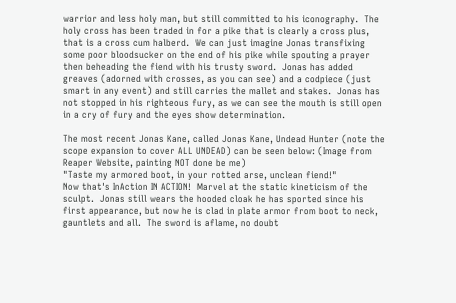warrior and less holy man, but still committed to his iconography.  The holy cross has been traded in for a pike that is clearly a cross plus, that is a cross cum halberd.  We can just imagine Jonas transfixing some poor bloodsucker on the end of his pike while spouting a prayer then beheading the fiend with his trusty sword.  Jonas has added greaves (adorned with crosses, as you can see) and a codpiece (just smart in any event) and still carries the mallet and stakes.  Jonas has not stopped in his righteous fury, as we can see the mouth is still open in a cry of fury and the eyes show determination.

The most recent Jonas Kane, called Jonas Kane, Undead Hunter (note the scope expansion to cover ALL UNDEAD) can be seen below: (Image from Reaper Website, painting NOT done be me)
"Taste my armored boot, in your rotted arse, unclean fiend!"
Now that's InAction IN ACTION!  Marvel at the static kineticism of the sculpt.  Jonas still wears the hooded cloak he has sported since his first appearance, but now he is clad in plate armor from boot to neck, gauntlets and all.  The sword is aflame, no doubt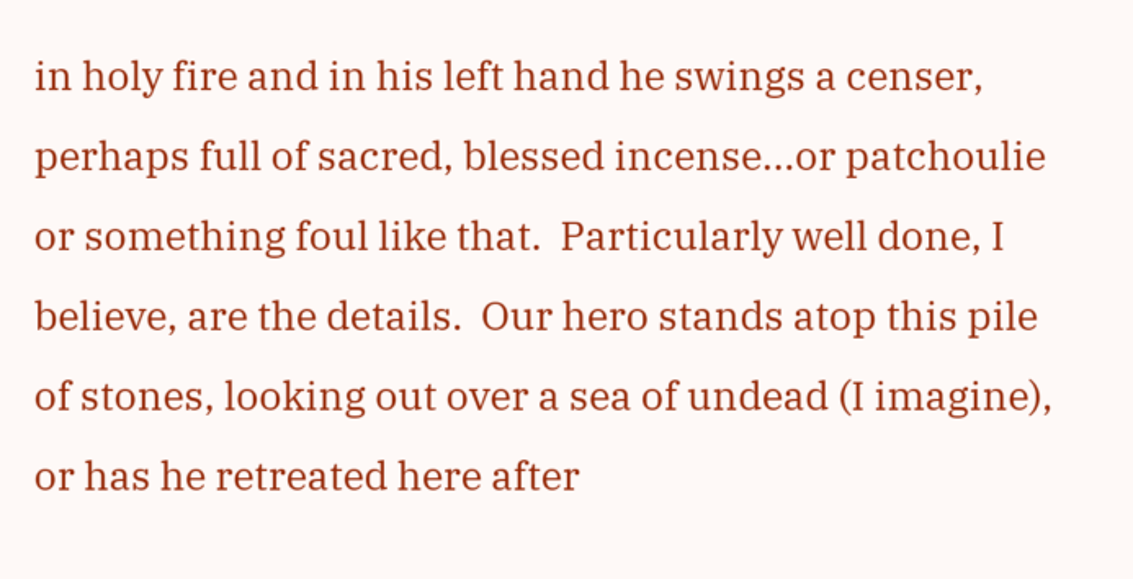in holy fire and in his left hand he swings a censer, perhaps full of sacred, blessed incense...or patchoulie or something foul like that.  Particularly well done, I believe, are the details.  Our hero stands atop this pile of stones, looking out over a sea of undead (I imagine), or has he retreated here after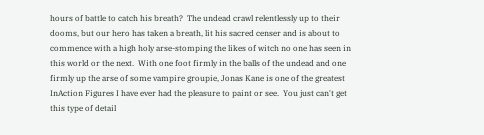hours of battle to catch his breath?  The undead crawl relentlessly up to their dooms, but our hero has taken a breath, lit his sacred censer and is about to commence with a high holy arse-stomping the likes of witch no one has seen in this world or the next.  With one foot firmly in the balls of the undead and one firmly up the arse of some vampire groupie, Jonas Kane is one of the greatest InAction Figures I have ever had the pleasure to paint or see.  You just can't get this type of detail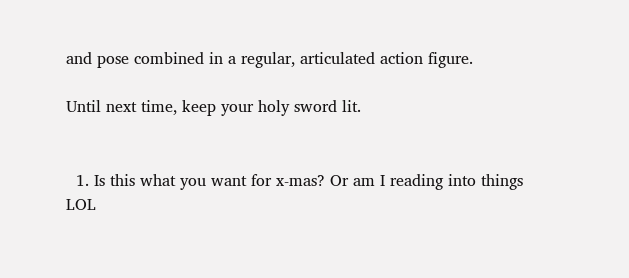and pose combined in a regular, articulated action figure.

Until next time, keep your holy sword lit.


  1. Is this what you want for x-mas? Or am I reading into things LOL